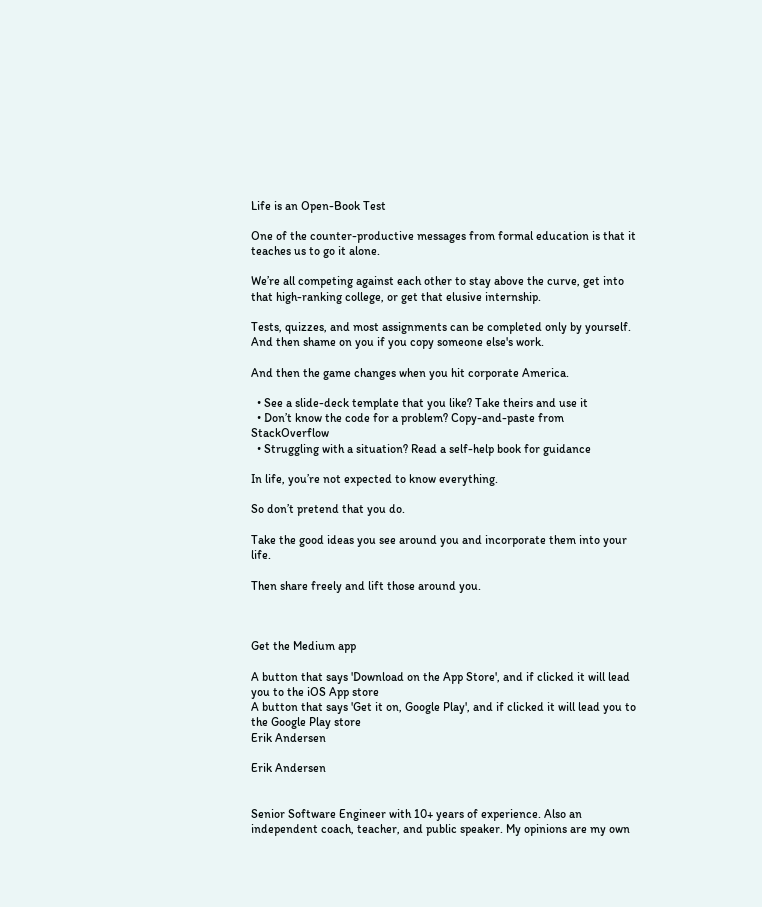Life is an Open-Book Test

One of the counter-productive messages from formal education is that it teaches us to go it alone.

We’re all competing against each other to stay above the curve, get into that high-ranking college, or get that elusive internship.

Tests, quizzes, and most assignments can be completed only by yourself. And then shame on you if you copy someone else's work.

And then the game changes when you hit corporate America.

  • See a slide-deck template that you like? Take theirs and use it
  • Don’t know the code for a problem? Copy-and-paste from StackOverflow
  • Struggling with a situation? Read a self-help book for guidance

In life, you’re not expected to know everything.

So don’t pretend that you do.

Take the good ideas you see around you and incorporate them into your life.

Then share freely and lift those around you.



Get the Medium app

A button that says 'Download on the App Store', and if clicked it will lead you to the iOS App store
A button that says 'Get it on, Google Play', and if clicked it will lead you to the Google Play store
Erik Andersen

Erik Andersen


Senior Software Engineer with 10+ years of experience. Also an independent coach, teacher, and public speaker. My opinions are my own